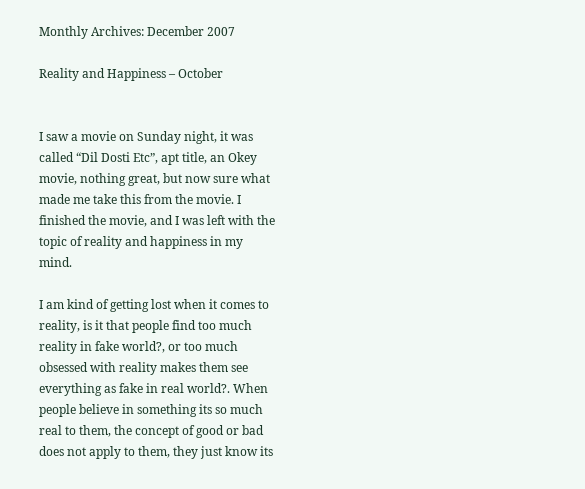Monthly Archives: December 2007

Reality and Happiness – October


I saw a movie on Sunday night, it was called “Dil Dosti Etc”, apt title, an Okey movie, nothing great, but now sure what made me take this from the movie. I finished the movie, and I was left with the topic of reality and happiness in my mind.

I am kind of getting lost when it comes to reality, is it that people find too much reality in fake world?, or too much obsessed with reality makes them see everything as fake in real world?. When people believe in something its so much real to them, the concept of good or bad does not apply to them, they just know its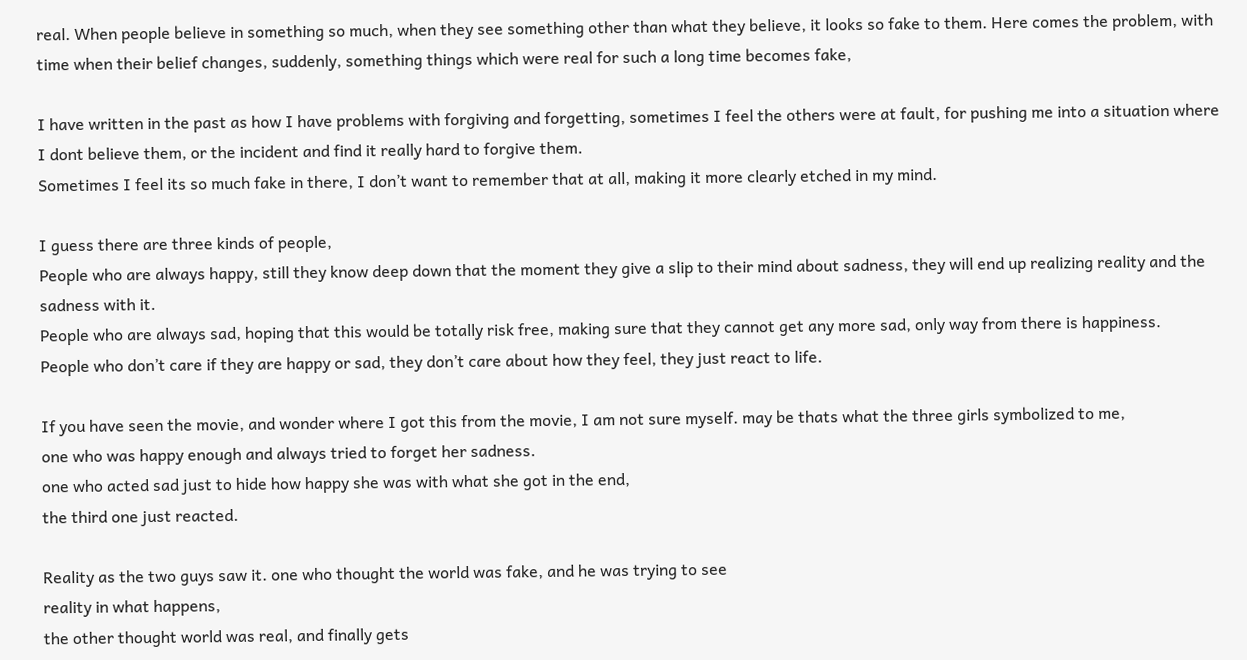real. When people believe in something so much, when they see something other than what they believe, it looks so fake to them. Here comes the problem, with time when their belief changes, suddenly, something things which were real for such a long time becomes fake,

I have written in the past as how I have problems with forgiving and forgetting, sometimes I feel the others were at fault, for pushing me into a situation where I dont believe them, or the incident and find it really hard to forgive them.
Sometimes I feel its so much fake in there, I don’t want to remember that at all, making it more clearly etched in my mind.

I guess there are three kinds of people,
People who are always happy, still they know deep down that the moment they give a slip to their mind about sadness, they will end up realizing reality and the sadness with it.
People who are always sad, hoping that this would be totally risk free, making sure that they cannot get any more sad, only way from there is happiness.
People who don’t care if they are happy or sad, they don’t care about how they feel, they just react to life.

If you have seen the movie, and wonder where I got this from the movie, I am not sure myself. may be thats what the three girls symbolized to me,
one who was happy enough and always tried to forget her sadness.
one who acted sad just to hide how happy she was with what she got in the end,
the third one just reacted.

Reality as the two guys saw it. one who thought the world was fake, and he was trying to see
reality in what happens,
the other thought world was real, and finally gets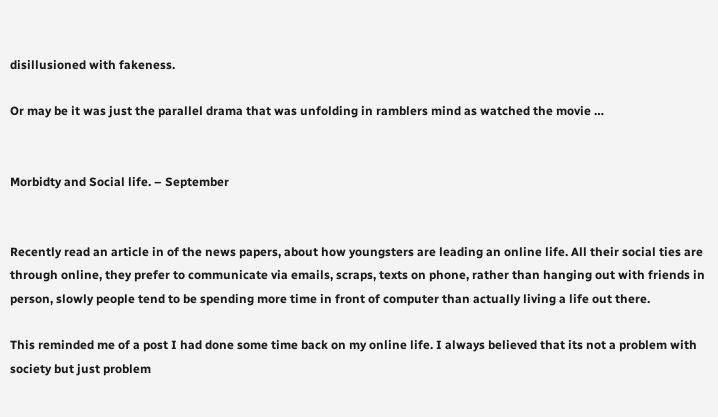disillusioned with fakeness.

Or may be it was just the parallel drama that was unfolding in ramblers mind as watched the movie …


Morbidty and Social life. – September


Recently read an article in of the news papers, about how youngsters are leading an online life. All their social ties are through online, they prefer to communicate via emails, scraps, texts on phone, rather than hanging out with friends in person, slowly people tend to be spending more time in front of computer than actually living a life out there.

This reminded me of a post I had done some time back on my online life. I always believed that its not a problem with society but just problem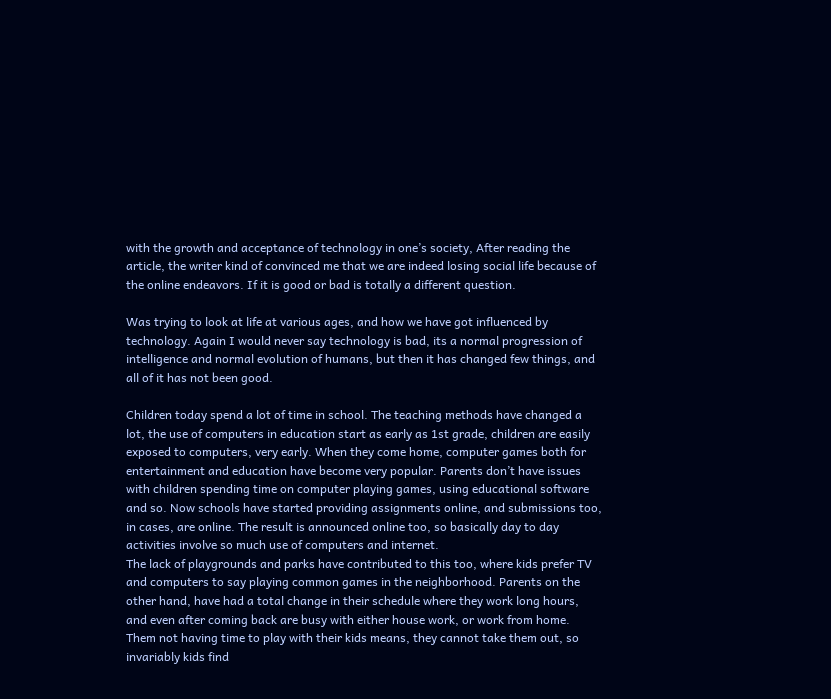with the growth and acceptance of technology in one’s society, After reading the article, the writer kind of convinced me that we are indeed losing social life because of the online endeavors. If it is good or bad is totally a different question.

Was trying to look at life at various ages, and how we have got influenced by technology. Again I would never say technology is bad, its a normal progression of intelligence and normal evolution of humans, but then it has changed few things, and all of it has not been good.

Children today spend a lot of time in school. The teaching methods have changed a lot, the use of computers in education start as early as 1st grade, children are easily exposed to computers, very early. When they come home, computer games both for entertainment and education have become very popular. Parents don’t have issues with children spending time on computer playing games, using educational software and so. Now schools have started providing assignments online, and submissions too, in cases, are online. The result is announced online too, so basically day to day activities involve so much use of computers and internet.
The lack of playgrounds and parks have contributed to this too, where kids prefer TV and computers to say playing common games in the neighborhood. Parents on the other hand, have had a total change in their schedule where they work long hours, and even after coming back are busy with either house work, or work from home. Them not having time to play with their kids means, they cannot take them out, so invariably kids find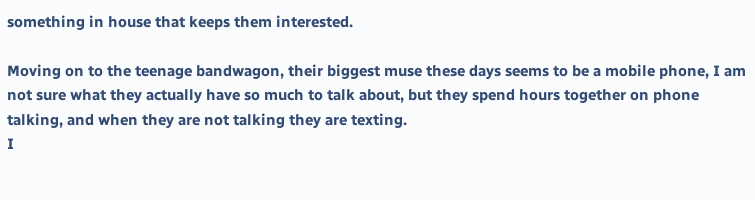something in house that keeps them interested.

Moving on to the teenage bandwagon, their biggest muse these days seems to be a mobile phone, I am not sure what they actually have so much to talk about, but they spend hours together on phone talking, and when they are not talking they are texting.
I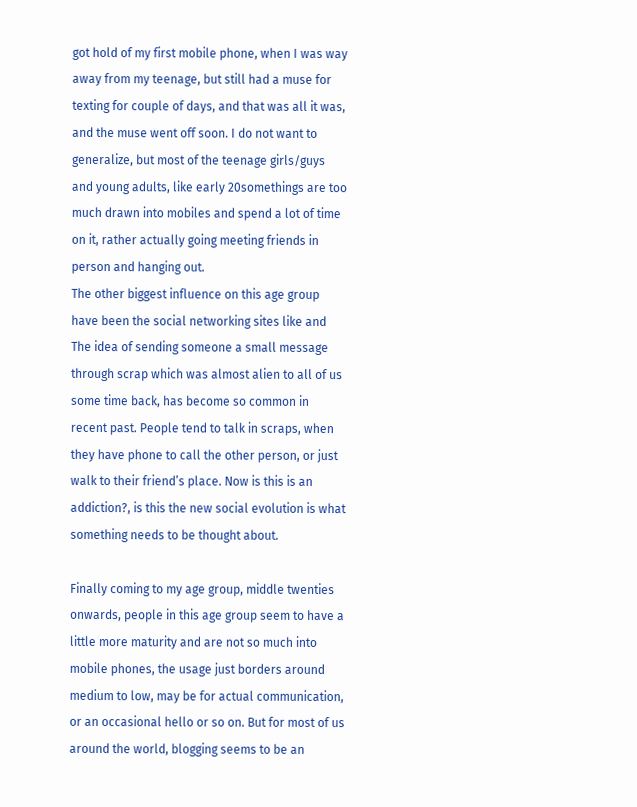got hold of my first mobile phone, when I was way away from my teenage, but still had a muse for texting for couple of days, and that was all it was, and the muse went off soon. I do not want to generalize, but most of the teenage girls/guys and young adults, like early 20somethings are too much drawn into mobiles and spend a lot of time on it, rather actually going meeting friends in person and hanging out.
The other biggest influence on this age group have been the social networking sites like and The idea of sending someone a small message through scrap which was almost alien to all of us some time back, has become so common in recent past. People tend to talk in scraps, when they have phone to call the other person, or just walk to their friend’s place. Now is this is an addiction?, is this the new social evolution is what something needs to be thought about.

Finally coming to my age group, middle twenties onwards, people in this age group seem to have a little more maturity and are not so much into mobile phones, the usage just borders around medium to low, may be for actual communication, or an occasional hello or so on. But for most of us around the world, blogging seems to be an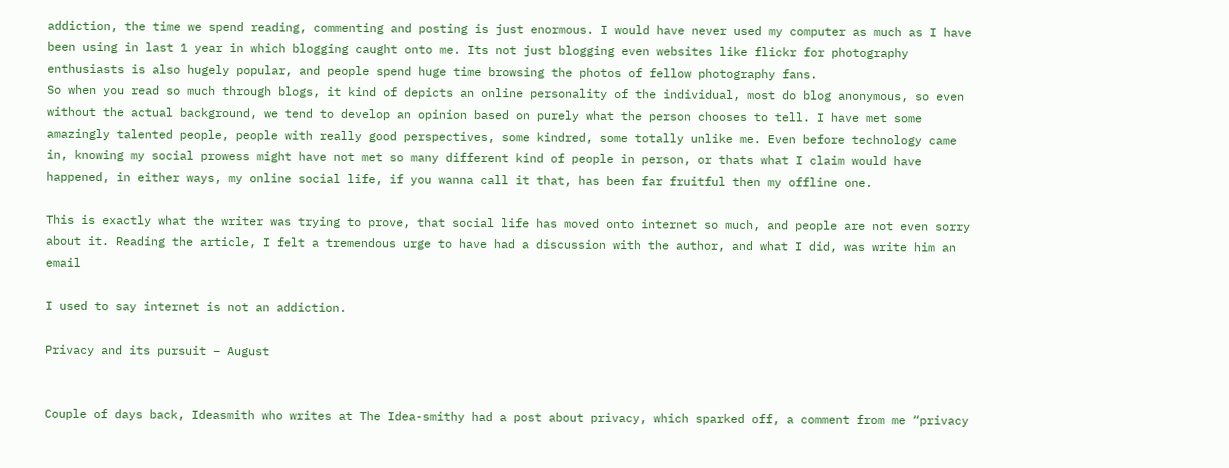addiction, the time we spend reading, commenting and posting is just enormous. I would have never used my computer as much as I have been using in last 1 year in which blogging caught onto me. Its not just blogging even websites like flickr for photography enthusiasts is also hugely popular, and people spend huge time browsing the photos of fellow photography fans.
So when you read so much through blogs, it kind of depicts an online personality of the individual, most do blog anonymous, so even without the actual background, we tend to develop an opinion based on purely what the person chooses to tell. I have met some amazingly talented people, people with really good perspectives, some kindred, some totally unlike me. Even before technology came in, knowing my social prowess might have not met so many different kind of people in person, or thats what I claim would have happened, in either ways, my online social life, if you wanna call it that, has been far fruitful then my offline one.

This is exactly what the writer was trying to prove, that social life has moved onto internet so much, and people are not even sorry about it. Reading the article, I felt a tremendous urge to have had a discussion with the author, and what I did, was write him an email

I used to say internet is not an addiction.

Privacy and its pursuit – August


Couple of days back, Ideasmith who writes at The Idea-smithy had a post about privacy, which sparked off, a comment from me “privacy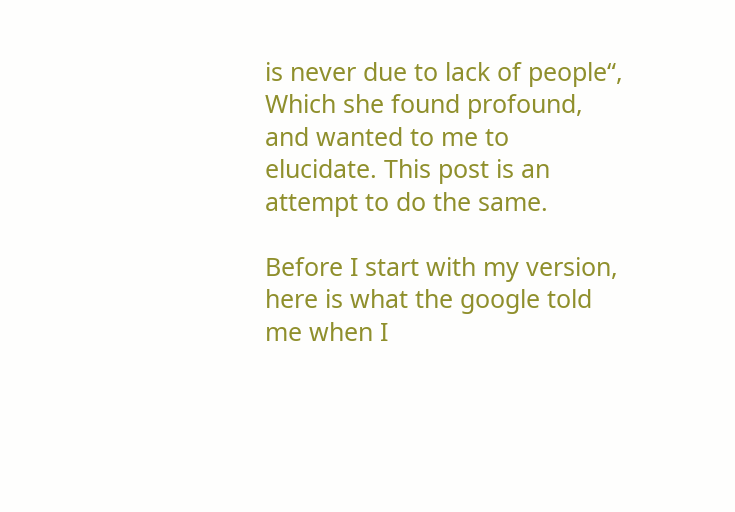is never due to lack of people“, Which she found profound, and wanted to me to elucidate. This post is an attempt to do the same.

Before I start with my version, here is what the google told me when I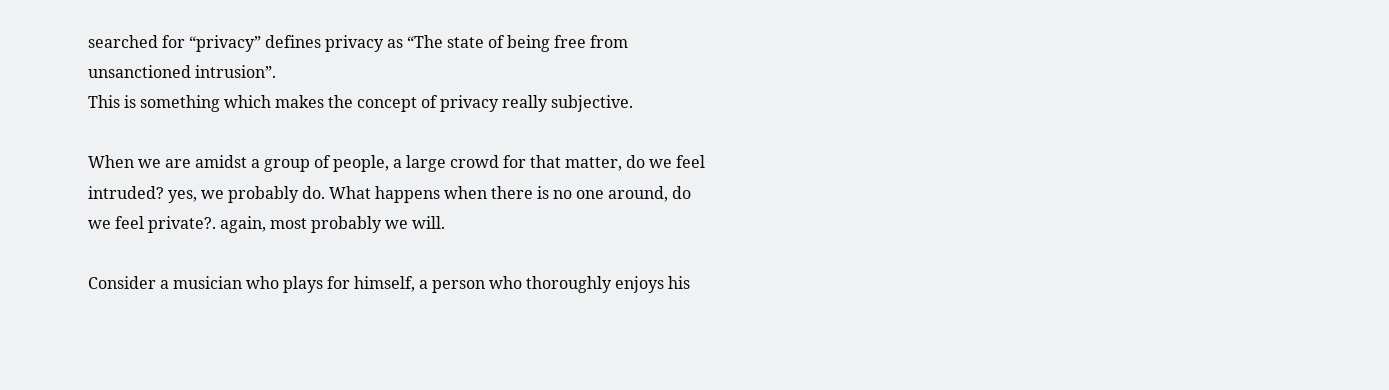searched for “privacy” defines privacy as “The state of being free from unsanctioned intrusion”.
This is something which makes the concept of privacy really subjective.

When we are amidst a group of people, a large crowd for that matter, do we feel intruded? yes, we probably do. What happens when there is no one around, do we feel private?. again, most probably we will.

Consider a musician who plays for himself, a person who thoroughly enjoys his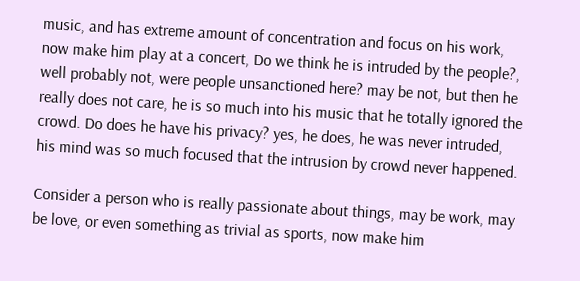music, and has extreme amount of concentration and focus on his work, now make him play at a concert, Do we think he is intruded by the people?, well probably not, were people unsanctioned here? may be not, but then he really does not care, he is so much into his music that he totally ignored the crowd. Do does he have his privacy? yes, he does, he was never intruded, his mind was so much focused that the intrusion by crowd never happened.

Consider a person who is really passionate about things, may be work, may be love, or even something as trivial as sports, now make him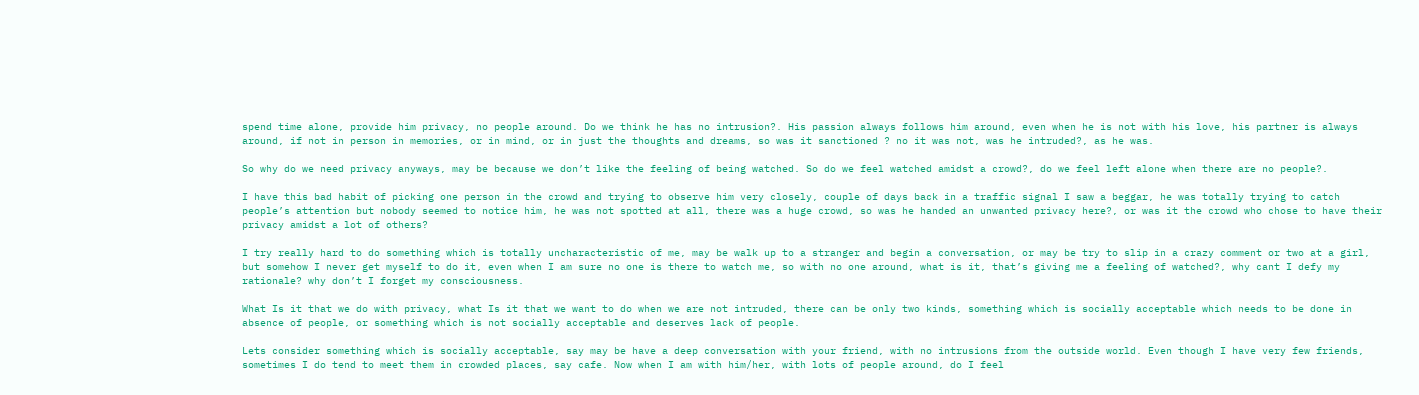spend time alone, provide him privacy, no people around. Do we think he has no intrusion?. His passion always follows him around, even when he is not with his love, his partner is always around, if not in person in memories, or in mind, or in just the thoughts and dreams, so was it sanctioned ? no it was not, was he intruded?, as he was.

So why do we need privacy anyways, may be because we don’t like the feeling of being watched. So do we feel watched amidst a crowd?, do we feel left alone when there are no people?.

I have this bad habit of picking one person in the crowd and trying to observe him very closely, couple of days back in a traffic signal I saw a beggar, he was totally trying to catch people’s attention but nobody seemed to notice him, he was not spotted at all, there was a huge crowd, so was he handed an unwanted privacy here?, or was it the crowd who chose to have their privacy amidst a lot of others?

I try really hard to do something which is totally uncharacteristic of me, may be walk up to a stranger and begin a conversation, or may be try to slip in a crazy comment or two at a girl, but somehow I never get myself to do it, even when I am sure no one is there to watch me, so with no one around, what is it, that’s giving me a feeling of watched?, why cant I defy my rationale? why don’t I forget my consciousness.

What Is it that we do with privacy, what Is it that we want to do when we are not intruded, there can be only two kinds, something which is socially acceptable which needs to be done in absence of people, or something which is not socially acceptable and deserves lack of people.

Lets consider something which is socially acceptable, say may be have a deep conversation with your friend, with no intrusions from the outside world. Even though I have very few friends, sometimes I do tend to meet them in crowded places, say cafe. Now when I am with him/her, with lots of people around, do I feel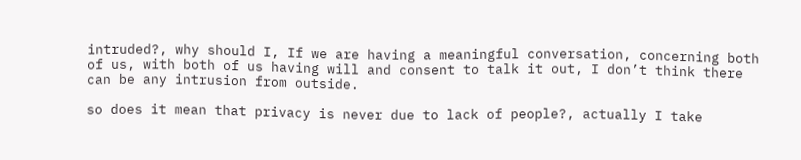intruded?, why should I, If we are having a meaningful conversation, concerning both of us, with both of us having will and consent to talk it out, I don’t think there can be any intrusion from outside.

so does it mean that privacy is never due to lack of people?, actually I take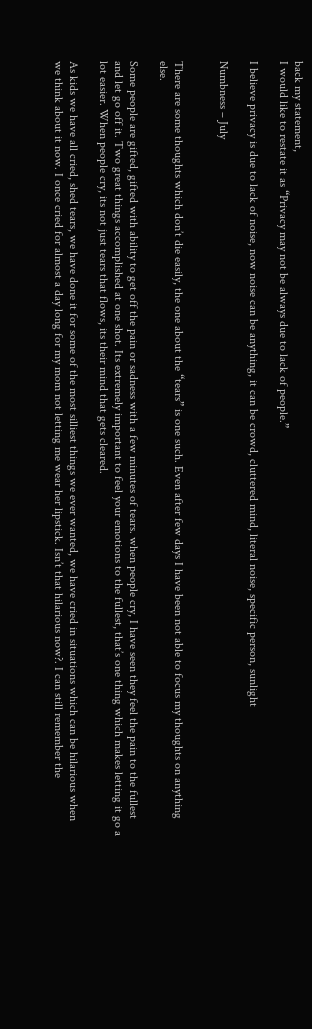back my statement,
I would like to restate it as “Privacy may not be always due to lack of people.”

I believe privacy is due to lack of noise, now noise can be anything, it can be crowd, cluttered mind, literal noise, specific person, sunlight

Numbness – July


There are some thoughts which don’t die easily, the one about the “tears” is one such. Even after few days I have been not able to focus my thoughts on anything else.

Some people are gifted, gifted with ability to get off the pain or sadness with a few minutes of tears. when people cry, I have seen they feel the pain to the fullest and let go off it. Two great things accomplished at one shot. Its extremely important to feel your emotions to the fullest, that’s one thing which makes letting it go a lot easier. When people cry, its not just tears that flows, its their mind that gets cleared.

As kids we have all cried, shed tears, we have done it for some of the most silliest things we ever wanted, we have cried in situations which can be hilarious when we think about it now. I once cried for almost a day long for my mom not letting me wear her lipstick. Isn’t that hilarious now?. I can still remember the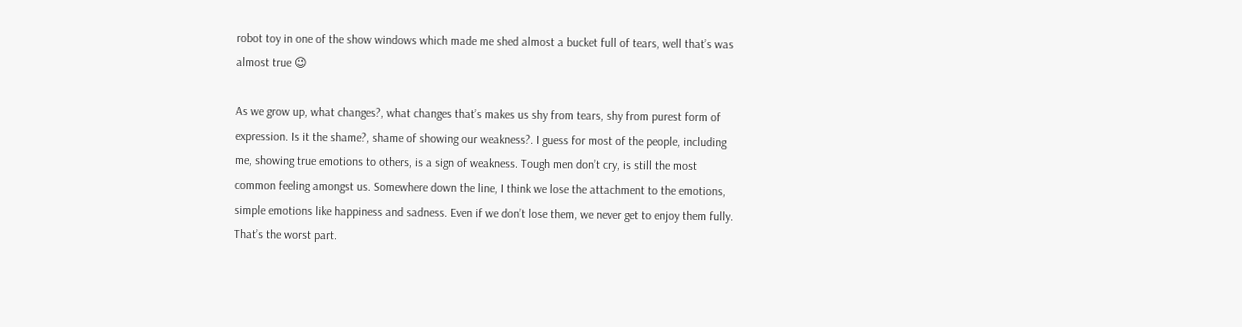robot toy in one of the show windows which made me shed almost a bucket full of tears, well that’s was almost true 😉

As we grow up, what changes?, what changes that’s makes us shy from tears, shy from purest form of expression. Is it the shame?, shame of showing our weakness?. I guess for most of the people, including me, showing true emotions to others, is a sign of weakness. Tough men don’t cry, is still the most common feeling amongst us. Somewhere down the line, I think we lose the attachment to the emotions, simple emotions like happiness and sadness. Even if we don’t lose them, we never get to enjoy them fully. That’s the worst part.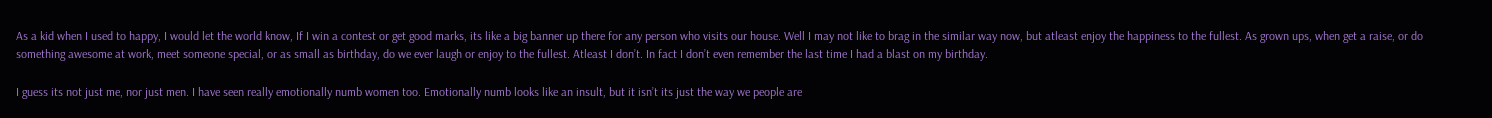As a kid when I used to happy, I would let the world know, If I win a contest or get good marks, its like a big banner up there for any person who visits our house. Well I may not like to brag in the similar way now, but atleast enjoy the happiness to the fullest. As grown ups, when get a raise, or do something awesome at work, meet someone special, or as small as birthday, do we ever laugh or enjoy to the fullest. Atleast I don’t. In fact I don’t even remember the last time I had a blast on my birthday.

I guess its not just me, nor just men. I have seen really emotionally numb women too. Emotionally numb looks like an insult, but it isn’t its just the way we people are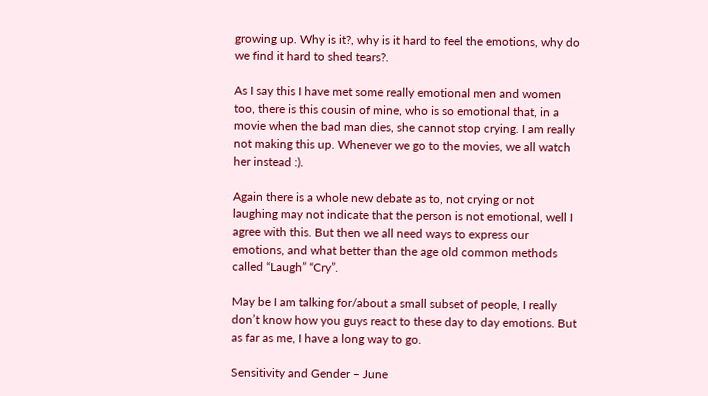growing up. Why is it?, why is it hard to feel the emotions, why do we find it hard to shed tears?.

As I say this I have met some really emotional men and women too, there is this cousin of mine, who is so emotional that, in a movie when the bad man dies, she cannot stop crying. I am really not making this up. Whenever we go to the movies, we all watch her instead :).

Again there is a whole new debate as to, not crying or not laughing may not indicate that the person is not emotional, well I agree with this. But then we all need ways to express our emotions, and what better than the age old common methods called “Laugh” “Cry”.

May be I am talking for/about a small subset of people, I really don’t know how you guys react to these day to day emotions. But as far as me, I have a long way to go.

Sensitivity and Gender – June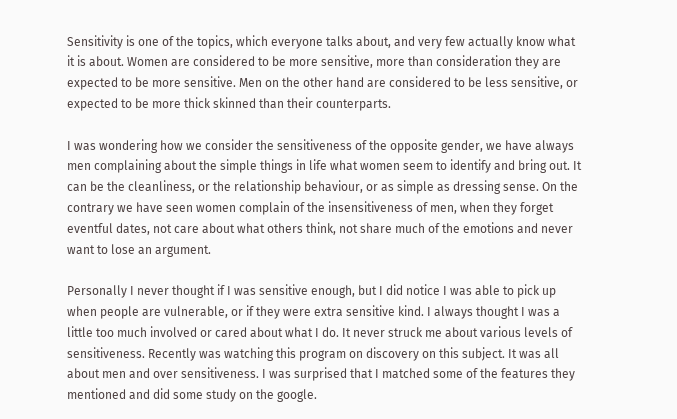Sensitivity is one of the topics, which everyone talks about, and very few actually know what it is about. Women are considered to be more sensitive, more than consideration they are expected to be more sensitive. Men on the other hand are considered to be less sensitive, or expected to be more thick skinned than their counterparts.

I was wondering how we consider the sensitiveness of the opposite gender, we have always men complaining about the simple things in life what women seem to identify and bring out. It can be the cleanliness, or the relationship behaviour, or as simple as dressing sense. On the contrary we have seen women complain of the insensitiveness of men, when they forget eventful dates, not care about what others think, not share much of the emotions and never want to lose an argument.

Personally I never thought if I was sensitive enough, but I did notice I was able to pick up when people are vulnerable, or if they were extra sensitive kind. I always thought I was a little too much involved or cared about what I do. It never struck me about various levels of sensitiveness. Recently was watching this program on discovery on this subject. It was all about men and over sensitiveness. I was surprised that I matched some of the features they mentioned and did some study on the google.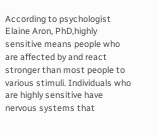According to psychologist Elaine Aron, PhD,highly sensitive means people who are affected by and react stronger than most people to various stimuli. Individuals who are highly sensitive have nervous systems that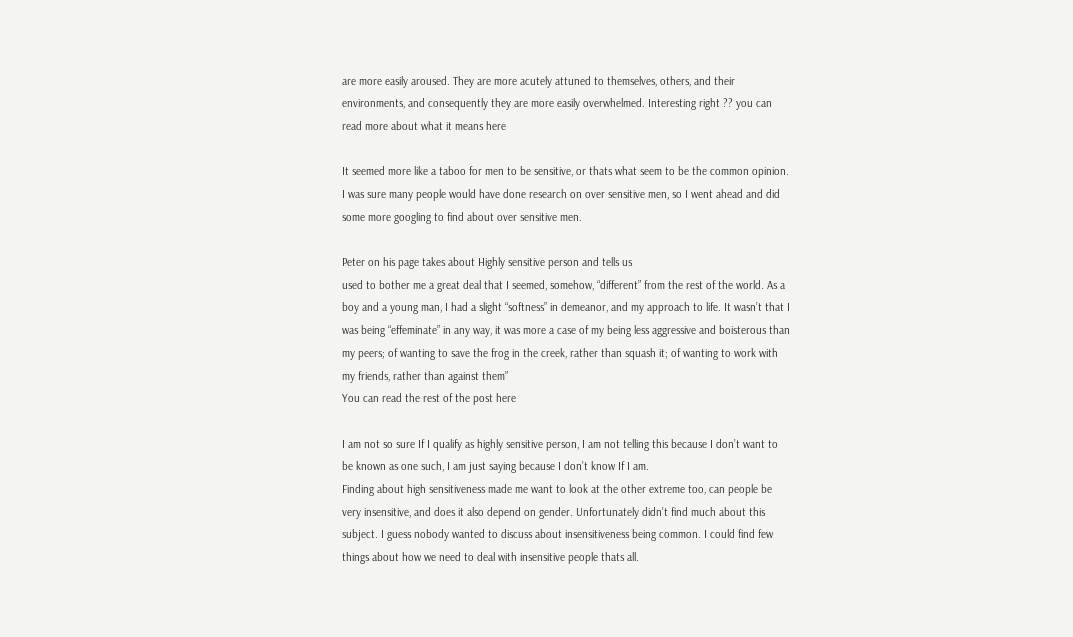are more easily aroused. They are more acutely attuned to themselves, others, and their environments, and consequently they are more easily overwhelmed. Interesting right ?? you can read more about what it means here

It seemed more like a taboo for men to be sensitive, or thats what seem to be the common opinion. I was sure many people would have done research on over sensitive men, so I went ahead and did some more googling to find about over sensitive men.

Peter on his page takes about Highly sensitive person and tells us
used to bother me a great deal that I seemed, somehow, “different” from the rest of the world. As a boy and a young man, I had a slight “softness” in demeanor, and my approach to life. It wasn’t that I was being “effeminate” in any way, it was more a case of my being less aggressive and boisterous than my peers; of wanting to save the frog in the creek, rather than squash it; of wanting to work with my friends, rather than against them”
You can read the rest of the post here

I am not so sure If I qualify as highly sensitive person, I am not telling this because I don’t want to be known as one such, I am just saying because I don’t know If I am.
Finding about high sensitiveness made me want to look at the other extreme too, can people be very insensitive, and does it also depend on gender. Unfortunately didn’t find much about this subject. I guess nobody wanted to discuss about insensitiveness being common. I could find few things about how we need to deal with insensitive people thats all.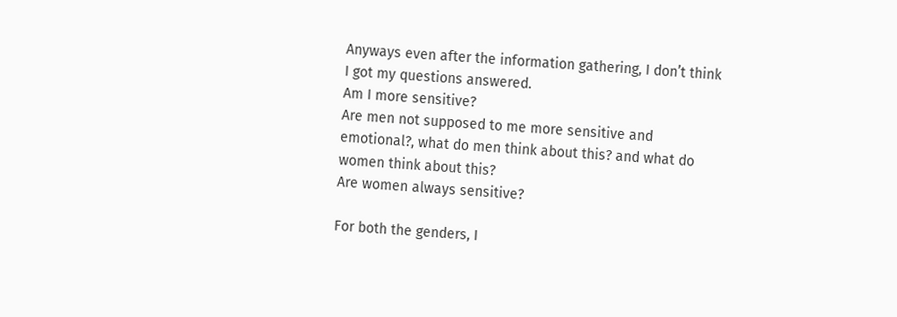Anyways even after the information gathering, I don’t think I got my questions answered.
Am I more sensitive?
Are men not supposed to me more sensitive and emotional?, what do men think about this? and what do women think about this?
Are women always sensitive?

For both the genders, I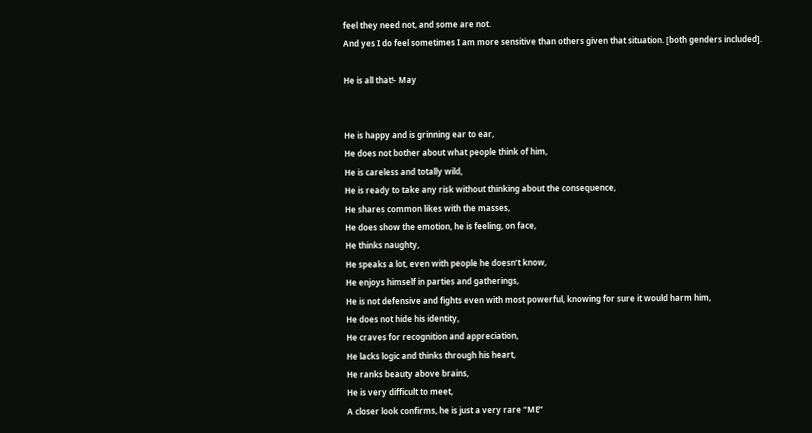feel they need not, and some are not.
And yes I do feel sometimes I am more sensitive than others given that situation. [both genders included].

He is all that!- May


He is happy and is grinning ear to ear,
He does not bother about what people think of him,
He is careless and totally wild,
He is ready to take any risk without thinking about the consequence,
He shares common likes with the masses,
He does show the emotion, he is feeling, on face,
He thinks naughty,
He speaks a lot, even with people he doesn’t know,
He enjoys himself in parties and gatherings,
He is not defensive and fights even with most powerful, knowing for sure it would harm him,
He does not hide his identity,
He craves for recognition and appreciation,
He lacks logic and thinks through his heart,
He ranks beauty above brains,
He is very difficult to meet,
A closer look confirms, he is just a very rare “ME”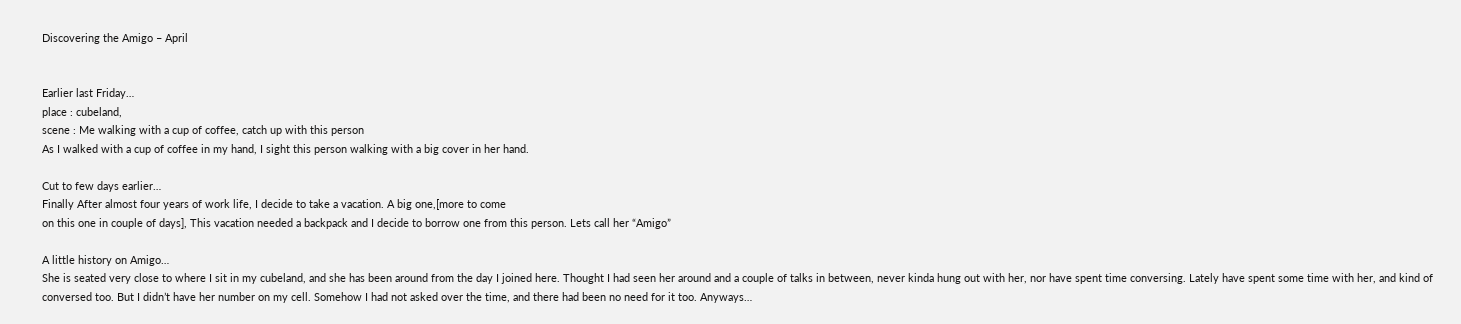Discovering the Amigo – April


Earlier last Friday…
place : cubeland,
scene : Me walking with a cup of coffee, catch up with this person
As I walked with a cup of coffee in my hand, I sight this person walking with a big cover in her hand.

Cut to few days earlier…
Finally After almost four years of work life, I decide to take a vacation. A big one,[more to come
on this one in couple of days], This vacation needed a backpack and I decide to borrow one from this person. Lets call her “Amigo”

A little history on Amigo…
She is seated very close to where I sit in my cubeland, and she has been around from the day I joined here. Thought I had seen her around and a couple of talks in between, never kinda hung out with her, nor have spent time conversing. Lately have spent some time with her, and kind of conversed too. But I didn’t have her number on my cell. Somehow I had not asked over the time, and there had been no need for it too. Anyways…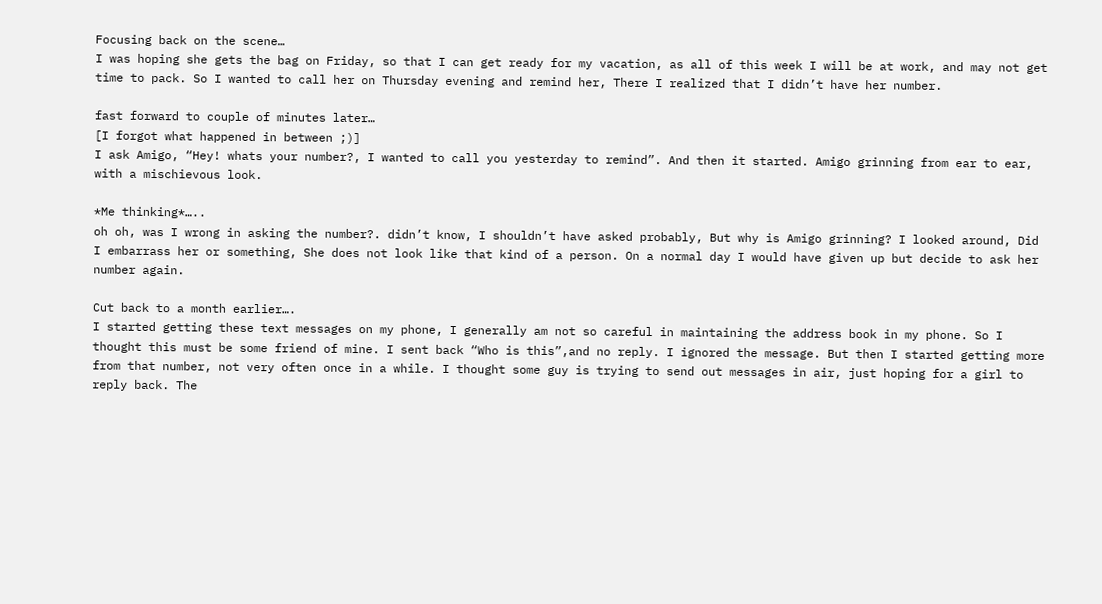Focusing back on the scene…
I was hoping she gets the bag on Friday, so that I can get ready for my vacation, as all of this week I will be at work, and may not get time to pack. So I wanted to call her on Thursday evening and remind her, There I realized that I didn’t have her number.

fast forward to couple of minutes later…
[I forgot what happened in between ;)]
I ask Amigo, “Hey! whats your number?, I wanted to call you yesterday to remind”. And then it started. Amigo grinning from ear to ear, with a mischievous look.

*Me thinking*…..
oh oh, was I wrong in asking the number?. didn’t know, I shouldn’t have asked probably, But why is Amigo grinning? I looked around, Did I embarrass her or something, She does not look like that kind of a person. On a normal day I would have given up but decide to ask her number again.

Cut back to a month earlier….
I started getting these text messages on my phone, I generally am not so careful in maintaining the address book in my phone. So I thought this must be some friend of mine. I sent back “Who is this”,and no reply. I ignored the message. But then I started getting more from that number, not very often once in a while. I thought some guy is trying to send out messages in air, just hoping for a girl to reply back. The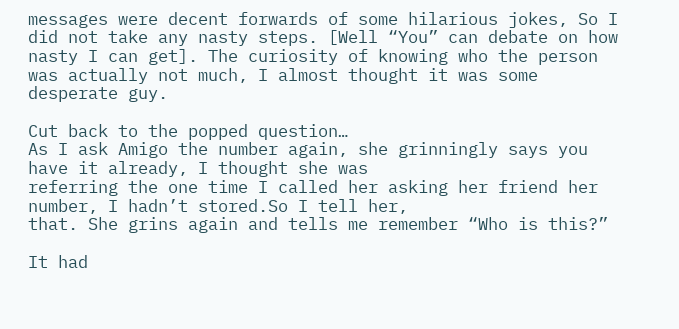messages were decent forwards of some hilarious jokes, So I did not take any nasty steps. [Well “You” can debate on how nasty I can get]. The curiosity of knowing who the person was actually not much, I almost thought it was some desperate guy.

Cut back to the popped question…
As I ask Amigo the number again, she grinningly says you have it already, I thought she was
referring the one time I called her asking her friend her number, I hadn’t stored.So I tell her,
that. She grins again and tells me remember “Who is this?”

It had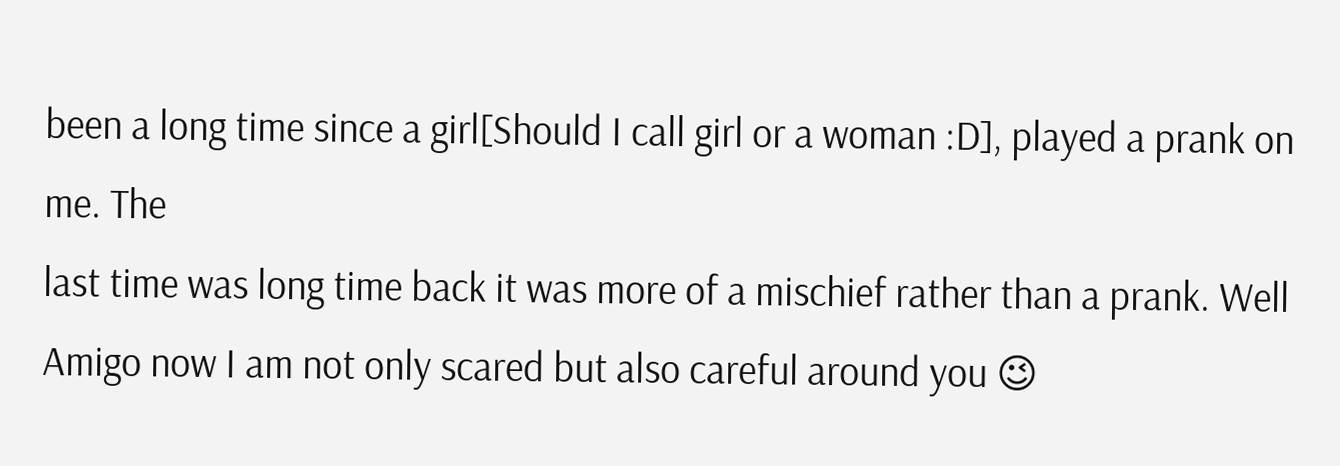been a long time since a girl[Should I call girl or a woman :D], played a prank on me. The
last time was long time back it was more of a mischief rather than a prank. Well Amigo now I am not only scared but also careful around you 😉